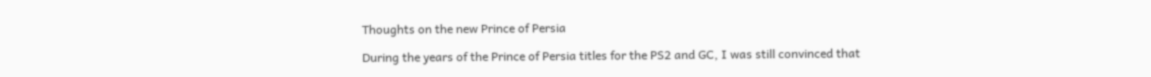Thoughts on the new Prince of Persia

During the years of the Prince of Persia titles for the PS2 and GC, I was still convinced that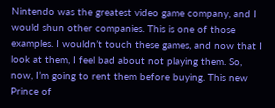Nintendo was the greatest video game company, and I would shun other companies. This is one of those examples. I wouldn’t touch these games, and now that I look at them, I feel bad about not playing them. So, now, I’m going to rent them before buying. This new Prince of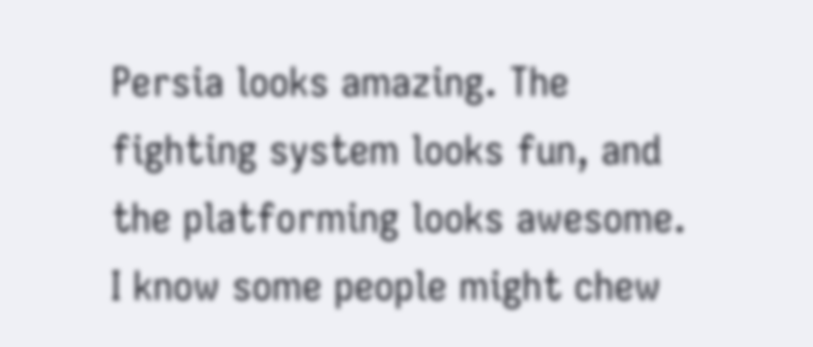Persia looks amazing. The fighting system looks fun, and the platforming looks awesome. I know some people might chew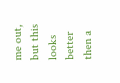me out, but this looks better then a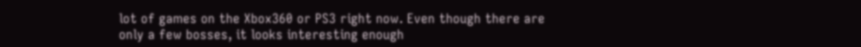lot of games on the Xbox360 or PS3 right now. Even though there are only a few bosses, it looks interesting enough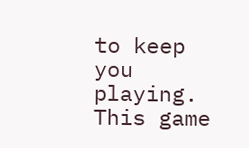to keep you playing. This game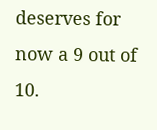deserves for now a 9 out of 10.